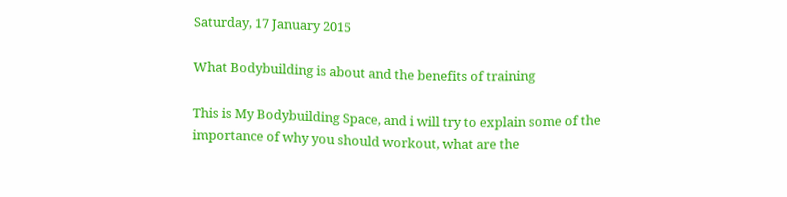Saturday, 17 January 2015

What Bodybuilding is about and the benefits of training

This is My Bodybuilding Space, and i will try to explain some of the importance of why you should workout, what are the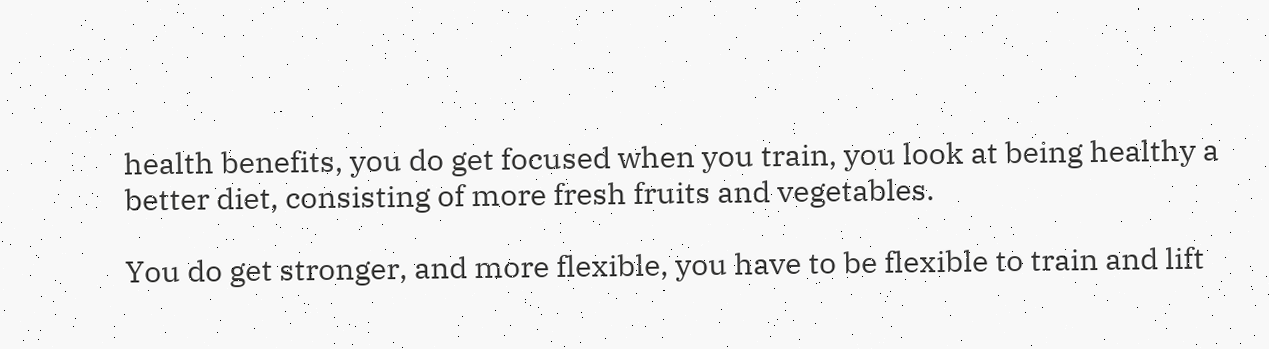health benefits, you do get focused when you train, you look at being healthy a better diet, consisting of more fresh fruits and vegetables.

You do get stronger, and more flexible, you have to be flexible to train and lift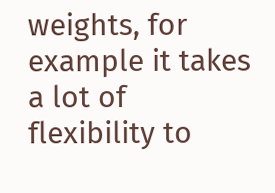weights, for example it takes a lot of flexibility to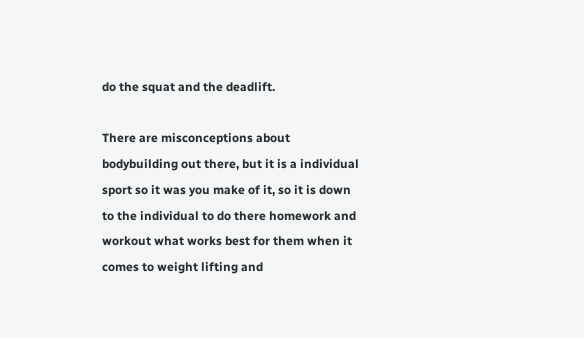do the squat and the deadlift.

There are misconceptions about bodybuilding out there, but it is a individual sport so it was you make of it, so it is down to the individual to do there homework and workout what works best for them when it comes to weight lifting and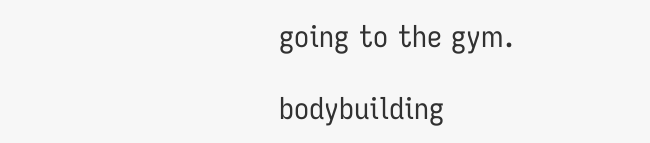going to the gym.

bodybuilding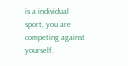is a individual sport, you are competing against yourself.